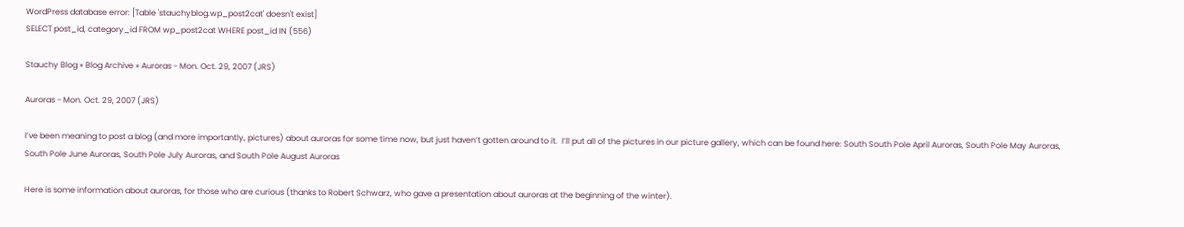WordPress database error: [Table 'stauchyblog.wp_post2cat' doesn't exist]
SELECT post_id, category_id FROM wp_post2cat WHERE post_id IN (556)

Stauchy Blog » Blog Archive » Auroras - Mon. Oct. 29, 2007 (JRS)

Auroras - Mon. Oct. 29, 2007 (JRS)

I’ve been meaning to post a blog (and more importantly, pictures) about auroras for some time now, but just haven’t gotten around to it.  I’ll put all of the pictures in our picture gallery, which can be found here: South South Pole April Auroras, South Pole May Auroras, South Pole June Auroras, South Pole July Auroras, and South Pole August Auroras

Here is some information about auroras, for those who are curious (thanks to Robert Schwarz, who gave a presentation about auroras at the beginning of the winter).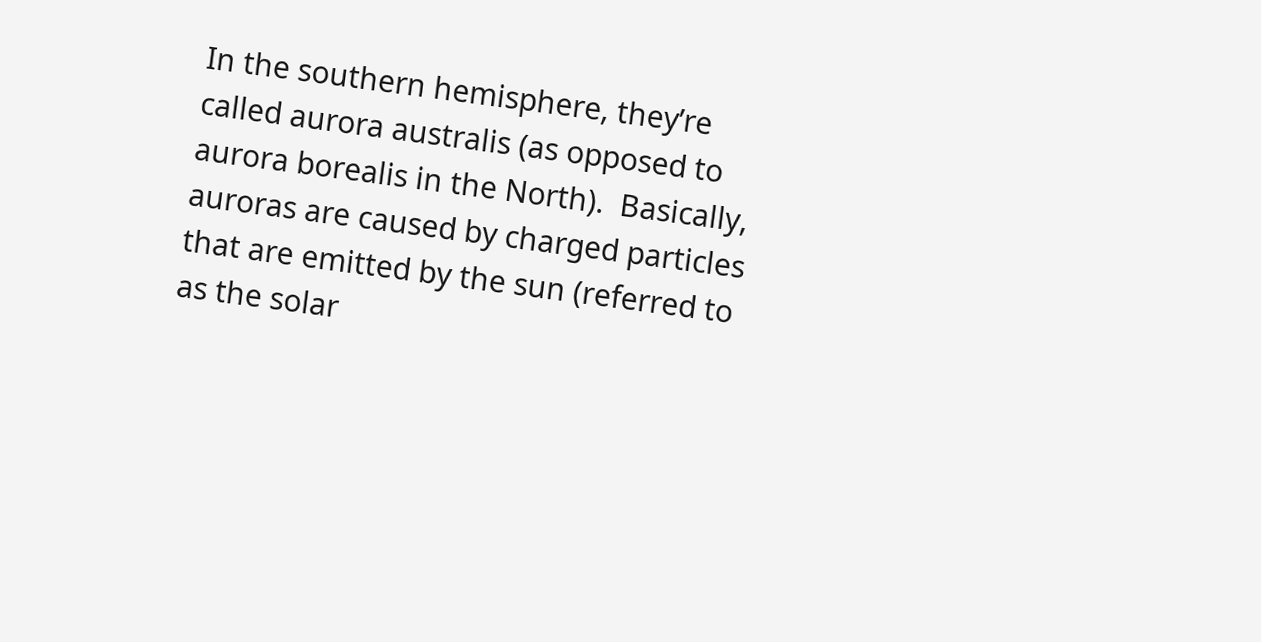In the southern hemisphere, they’re called aurora australis (as opposed to aurora borealis in the North).  Basically, auroras are caused by charged particles that are emitted by the sun (referred to as the solar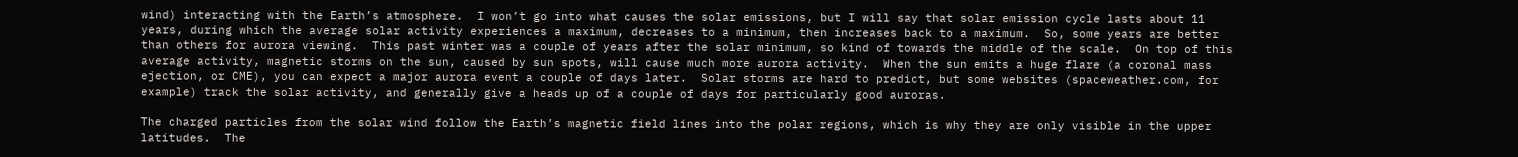wind) interacting with the Earth’s atmosphere.  I won’t go into what causes the solar emissions, but I will say that solar emission cycle lasts about 11 years, during which the average solar activity experiences a maximum, decreases to a minimum, then increases back to a maximum.  So, some years are better than others for aurora viewing.  This past winter was a couple of years after the solar minimum, so kind of towards the middle of the scale.  On top of this average activity, magnetic storms on the sun, caused by sun spots, will cause much more aurora activity.  When the sun emits a huge flare (a coronal mass ejection, or CME), you can expect a major aurora event a couple of days later.  Solar storms are hard to predict, but some websites (spaceweather.com, for example) track the solar activity, and generally give a heads up of a couple of days for particularly good auroras.

The charged particles from the solar wind follow the Earth’s magnetic field lines into the polar regions, which is why they are only visible in the upper latitudes.  The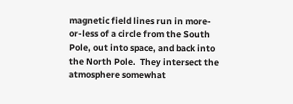magnetic field lines run in more-or-less of a circle from the South Pole, out into space, and back into the North Pole.  They intersect the atmosphere somewhat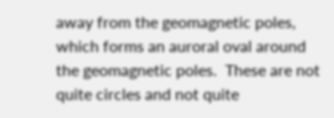away from the geomagnetic poles, which forms an auroral oval around the geomagnetic poles.  These are not quite circles and not quite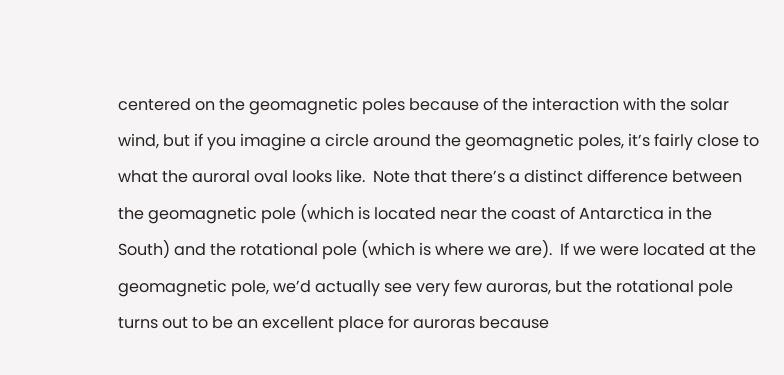centered on the geomagnetic poles because of the interaction with the solar wind, but if you imagine a circle around the geomagnetic poles, it’s fairly close to what the auroral oval looks like.  Note that there’s a distinct difference between the geomagnetic pole (which is located near the coast of Antarctica in the South) and the rotational pole (which is where we are).  If we were located at the geomagnetic pole, we’d actually see very few auroras, but the rotational pole turns out to be an excellent place for auroras because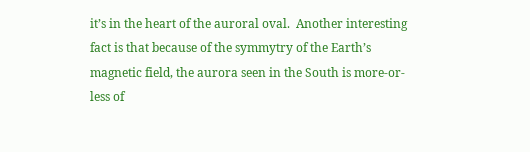it’s in the heart of the auroral oval.  Another interesting fact is that because of the symmytry of the Earth’s magnetic field, the aurora seen in the South is more-or-less of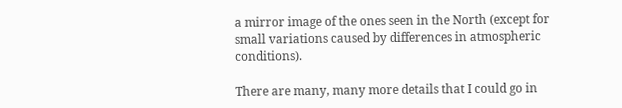a mirror image of the ones seen in the North (except for small variations caused by differences in atmospheric conditions).

There are many, many more details that I could go in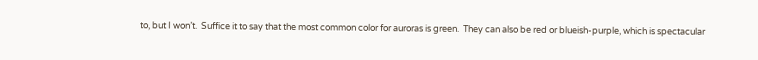to, but I won’t.  Suffice it to say that the most common color for auroras is green.  They can also be red or blueish-purple, which is spectacular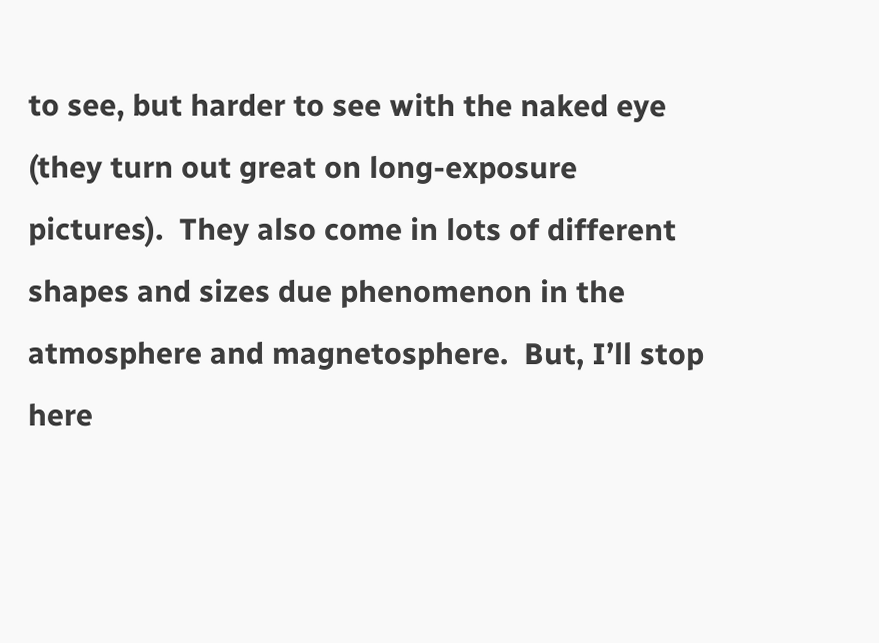to see, but harder to see with the naked eye (they turn out great on long-exposure pictures).  They also come in lots of different shapes and sizes due phenomenon in the atmosphere and magnetosphere.  But, I’ll stop here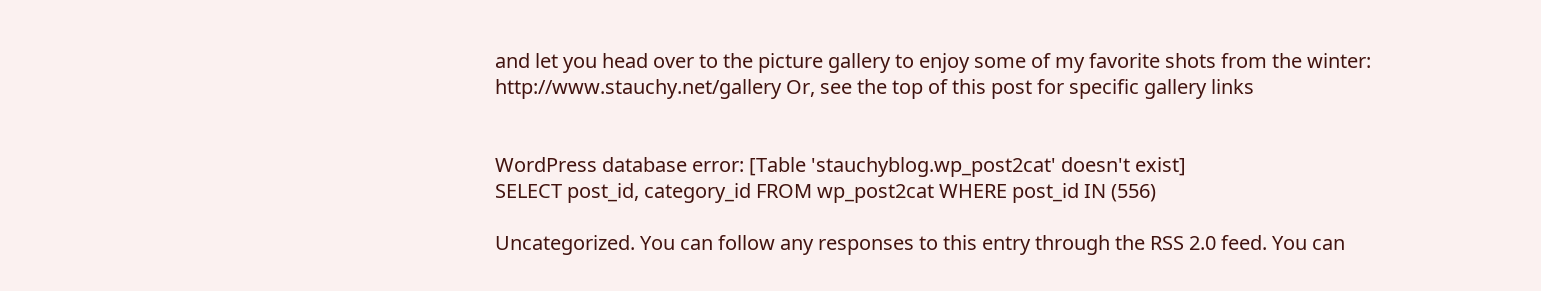and let you head over to the picture gallery to enjoy some of my favorite shots from the winter: http://www.stauchy.net/gallery Or, see the top of this post for specific gallery links


WordPress database error: [Table 'stauchyblog.wp_post2cat' doesn't exist]
SELECT post_id, category_id FROM wp_post2cat WHERE post_id IN (556)

Uncategorized. You can follow any responses to this entry through the RSS 2.0 feed. You can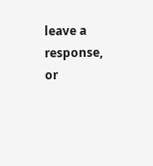leave a response, or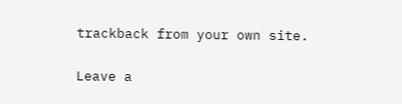trackback from your own site.

Leave a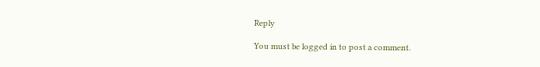Reply

You must be logged in to post a comment.